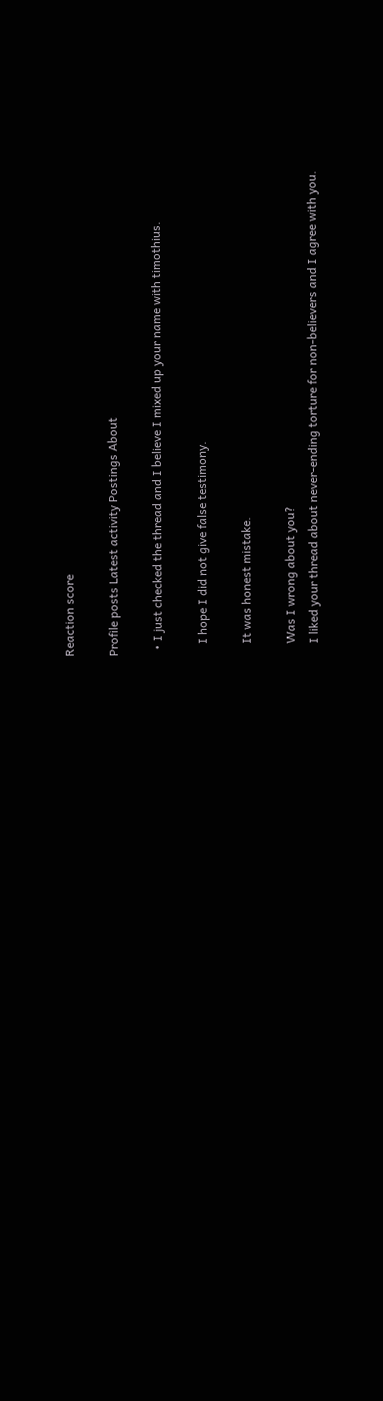Reaction score

Profile posts Latest activity Postings About

  • I just checked the thread and I believe I mixed up your name with timothius.

    I hope I did not give false testimony.

    It was honest mistake.

    Was I wrong about you?
    I liked your thread about never-ending torture for non-believers and I agree with you.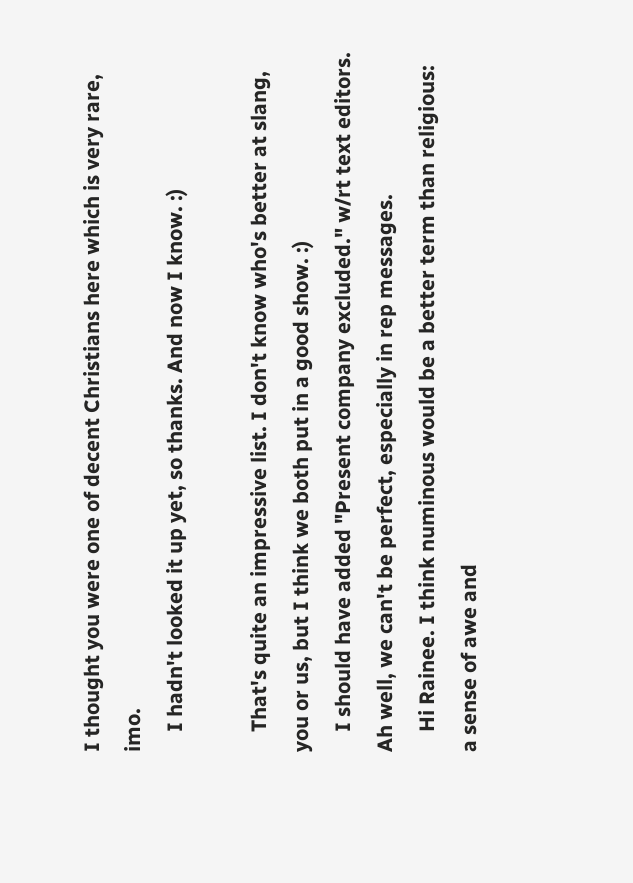I thought you were one of decent Christians here which is very rare, imo.
    I hadn't looked it up yet, so thanks. And now I know. :)

    That's quite an impressive list. I don't know who's better at slang, you or us, but I think we both put in a good show. :)
    I should have added "Present company excluded." w/rt text editors. Ah well, we can't be perfect, especially in rep messages.
    Hi Rainee. I think numinous would be a better term than religious: a sense of awe and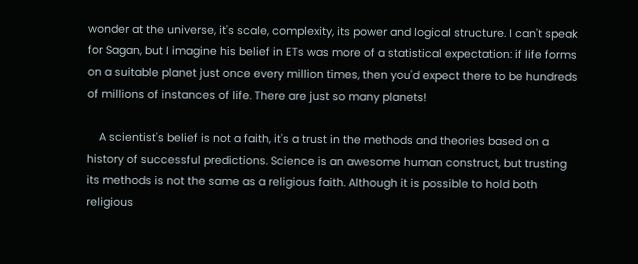wonder at the universe, it's scale, complexity, its power and logical structure. I can't speak for Sagan, but I imagine his belief in ETs was more of a statistical expectation: if life forms on a suitable planet just once every million times, then you'd expect there to be hundreds of millions of instances of life. There are just so many planets!

    A scientist's belief is not a faith, it's a trust in the methods and theories based on a history of successful predictions. Science is an awesome human construct, but trusting its methods is not the same as a religious faith. Although it is possible to hold both religious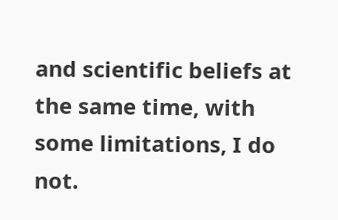and scientific beliefs at the same time, with some limitations, I do not.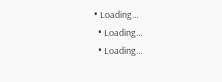• Loading…
  • Loading…
  • Loading…